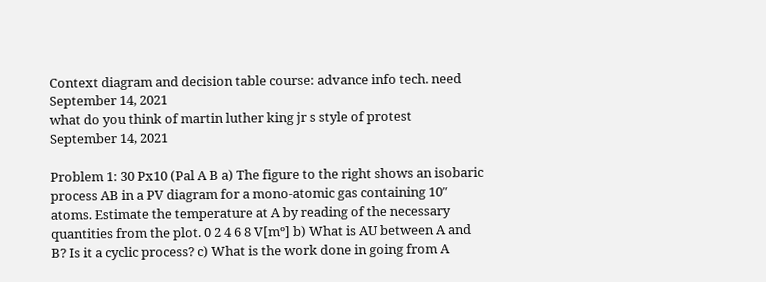Context diagram and decision table course: advance info tech. need
September 14, 2021
what do you think of martin luther king jr s style of protest
September 14, 2021

Problem 1: 30 Px10 (Pal A B a) The figure to the right shows an isobaric process AB in a PV diagram for a mono-atomic gas containing 10″ atoms. Estimate the temperature at A by reading of the necessary quantities from the plot. 0 2 4 6 8 V[mº] b) What is AU between A and B? Is it a cyclic process? c) What is the work done in going from A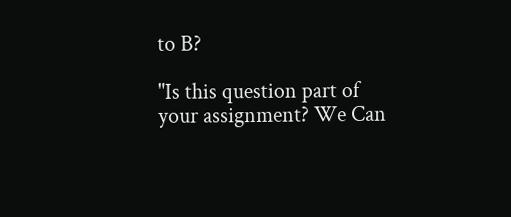to B?

"Is this question part of your assignment? We Can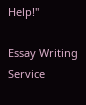Help!"

Essay Writing Service